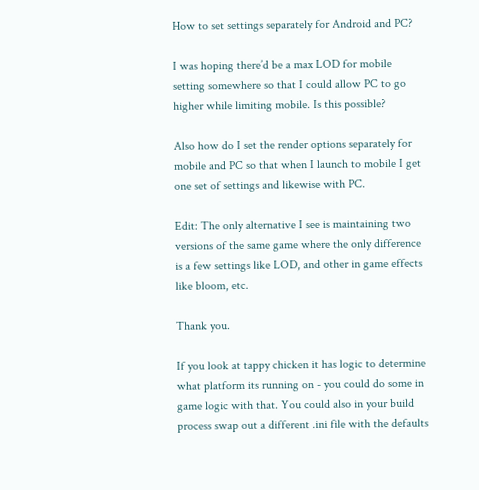How to set settings separately for Android and PC?

I was hoping there’d be a max LOD for mobile setting somewhere so that I could allow PC to go higher while limiting mobile. Is this possible?

Also how do I set the render options separately for mobile and PC so that when I launch to mobile I get one set of settings and likewise with PC.

Edit: The only alternative I see is maintaining two versions of the same game where the only difference is a few settings like LOD, and other in game effects like bloom, etc.

Thank you.

If you look at tappy chicken it has logic to determine what platform its running on - you could do some in game logic with that. You could also in your build process swap out a different .ini file with the defaults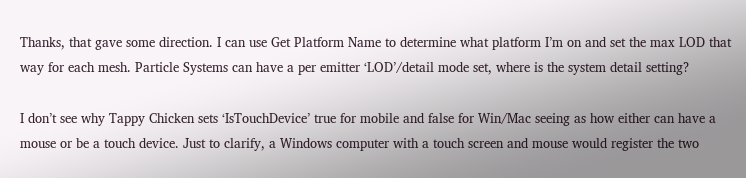Thanks, that gave some direction. I can use Get Platform Name to determine what platform I’m on and set the max LOD that way for each mesh. Particle Systems can have a per emitter ‘LOD’/detail mode set, where is the system detail setting?

I don’t see why Tappy Chicken sets ‘IsTouchDevice’ true for mobile and false for Win/Mac seeing as how either can have a mouse or be a touch device. Just to clarify, a Windows computer with a touch screen and mouse would register the two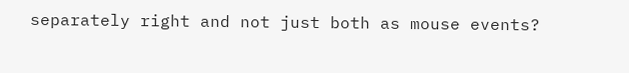separately right and not just both as mouse events?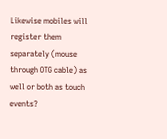Likewise mobiles will register them separately (mouse through OTG cable) as well or both as touch events?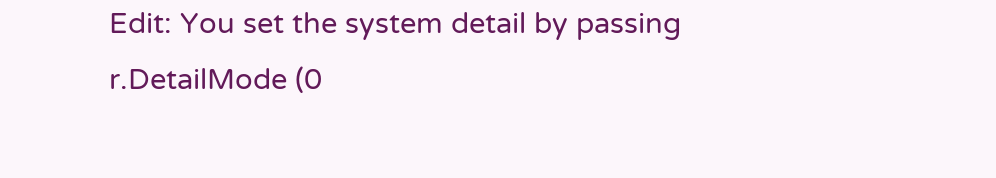Edit: You set the system detail by passing r.DetailMode (0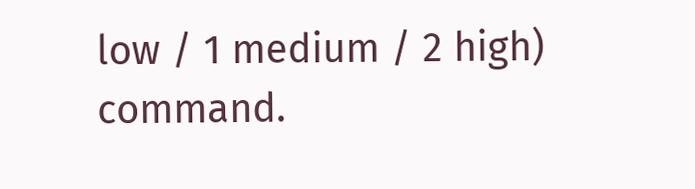low / 1 medium / 2 high) command.